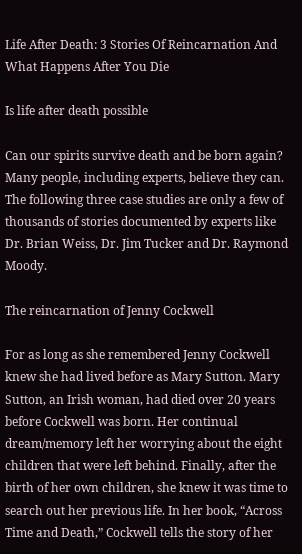Life After Death: 3 Stories Of Reincarnation And What Happens After You Die

Is life after death possible

Can our spirits survive death and be born again? Many people, including experts, believe they can. The following three case studies are only a few of thousands of stories documented by experts like Dr. Brian Weiss, Dr. Jim Tucker and Dr. Raymond Moody.

The reincarnation of Jenny Cockwell

For as long as she remembered Jenny Cockwell knew she had lived before as Mary Sutton. Mary Sutton, an Irish woman, had died over 20 years before Cockwell was born. Her continual dream/memory left her worrying about the eight children that were left behind. Finally, after the birth of her own children, she knew it was time to search out her previous life. In her book, “Across Time and Death,” Cockwell tells the story of her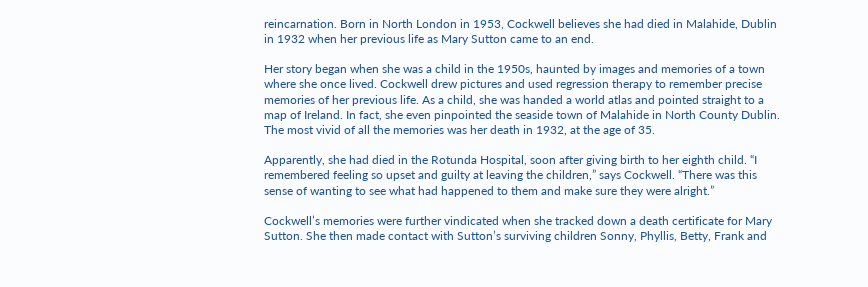reincarnation. Born in North London in 1953, Cockwell believes she had died in Malahide, Dublin in 1932 when her previous life as Mary Sutton came to an end.

Her story began when she was a child in the 1950s, haunted by images and memories of a town where she once lived. Cockwell drew pictures and used regression therapy to remember precise memories of her previous life. As a child, she was handed a world atlas and pointed straight to a map of Ireland. In fact, she even pinpointed the seaside town of Malahide in North County Dublin. The most vivid of all the memories was her death in 1932, at the age of 35.

Apparently, she had died in the Rotunda Hospital, soon after giving birth to her eighth child. “I remembered feeling so upset and guilty at leaving the children,” says Cockwell. “There was this sense of wanting to see what had happened to them and make sure they were alright.”

Cockwell’s memories were further vindicated when she tracked down a death certificate for Mary Sutton. She then made contact with Sutton’s surviving children Sonny, Phyllis, Betty, Frank and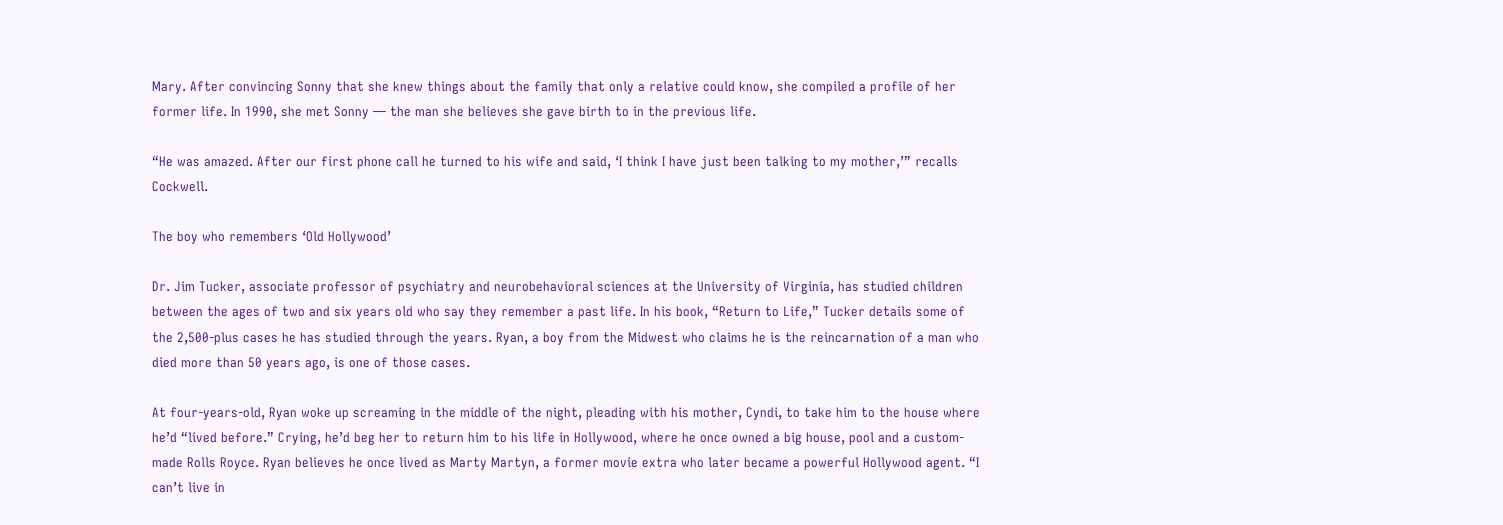Mary. After convincing Sonny that she knew things about the family that only a relative could know, she compiled a profile of her former life. In 1990, she met Sonny — the man she believes she gave birth to in the previous life.

“He was amazed. After our first phone call he turned to his wife and said, ‘I think I have just been talking to my mother,’” recalls Cockwell.

The boy who remembers ‘Old Hollywood’

Dr. Jim Tucker, associate professor of psychiatry and neurobehavioral sciences at the University of Virginia, has studied children between the ages of two and six years old who say they remember a past life. In his book, “Return to Life,” Tucker details some of the 2,500-plus cases he has studied through the years. Ryan, a boy from the Midwest who claims he is the reincarnation of a man who died more than 50 years ago, is one of those cases.

At four-years-old, Ryan woke up screaming in the middle of the night, pleading with his mother, Cyndi, to take him to the house where he’d “lived before.” Crying, he’d beg her to return him to his life in Hollywood, where he once owned a big house, pool and a custom-made Rolls Royce. Ryan believes he once lived as Marty Martyn, a former movie extra who later became a powerful Hollywood agent. “I can’t live in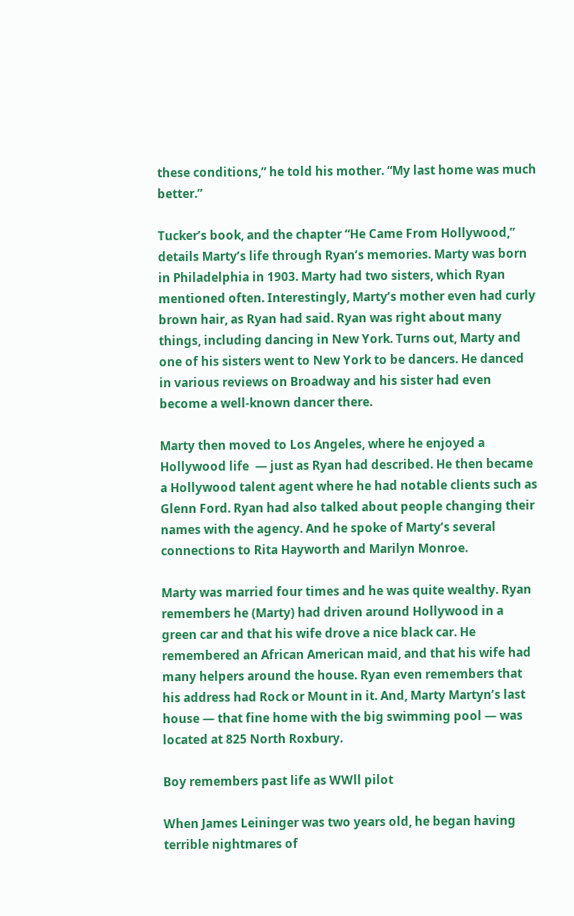these conditions,” he told his mother. “My last home was much better.”

Tucker’s book, and the chapter “He Came From Hollywood,” details Marty’s life through Ryan’s memories. Marty was born in Philadelphia in 1903. Marty had two sisters, which Ryan mentioned often. Interestingly, Marty’s mother even had curly brown hair, as Ryan had said. Ryan was right about many things, including dancing in New York. Turns out, Marty and one of his sisters went to New York to be dancers. He danced in various reviews on Broadway and his sister had even become a well-known dancer there.

Marty then moved to Los Angeles, where he enjoyed a Hollywood life  — just as Ryan had described. He then became a Hollywood talent agent where he had notable clients such as Glenn Ford. Ryan had also talked about people changing their names with the agency. And he spoke of Marty’s several connections to Rita Hayworth and Marilyn Monroe.

Marty was married four times and he was quite wealthy. Ryan remembers he (Marty) had driven around Hollywood in a green car and that his wife drove a nice black car. He remembered an African American maid, and that his wife had many helpers around the house. Ryan even remembers that his address had Rock or Mount in it. And, Marty Martyn’s last house — that fine home with the big swimming pool — was located at 825 North Roxbury.

Boy remembers past life as WWll pilot

When James Leininger was two years old, he began having terrible nightmares of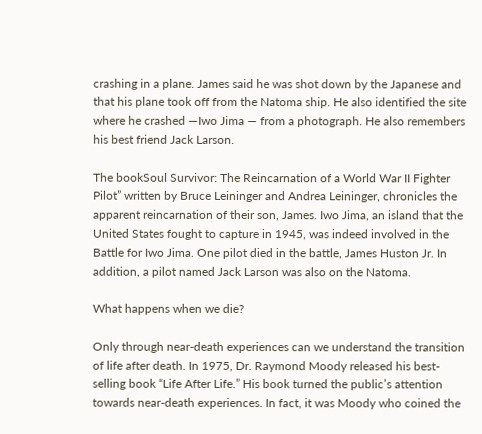crashing in a plane. James said he was shot down by the Japanese and that his plane took off from the Natoma ship. He also identified the site where he crashed —Iwo Jima — from a photograph. He also remembers his best friend Jack Larson.

The bookSoul Survivor: The Reincarnation of a World War II Fighter Pilot” written by Bruce Leininger and Andrea Leininger, chronicles the apparent reincarnation of their son, James. Iwo Jima, an island that the United States fought to capture in 1945, was indeed involved in the Battle for Iwo Jima. One pilot died in the battle, James Huston Jr. In addition, a pilot named Jack Larson was also on the Natoma.

What happens when we die?

Only through near-death experiences can we understand the transition of life after death. In 1975, Dr. Raymond Moody released his best-selling book “Life After Life.” His book turned the public’s attention towards near-death experiences. In fact, it was Moody who coined the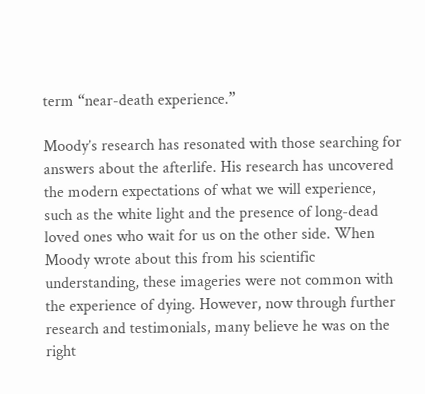term “near-death experience.”

Moody’s research has resonated with those searching for answers about the afterlife. His research has uncovered the modern expectations of what we will experience, such as the white light and the presence of long-dead loved ones who wait for us on the other side. When Moody wrote about this from his scientific understanding, these imageries were not common with the experience of dying. However, now through further research and testimonials, many believe he was on the right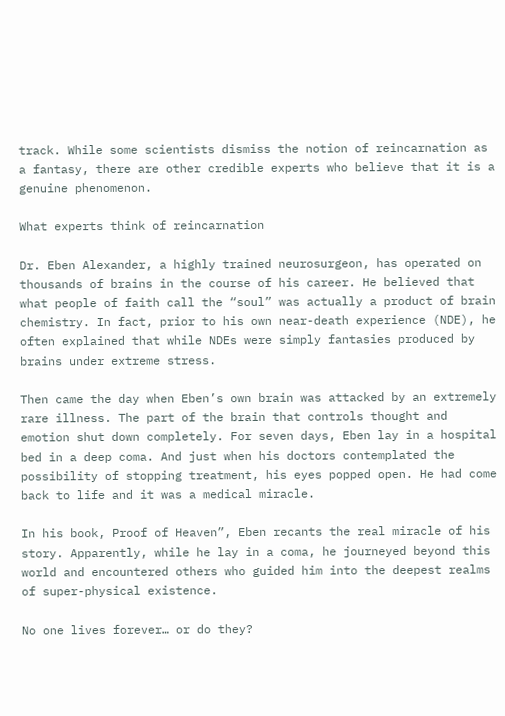track. While some scientists dismiss the notion of reincarnation as a fantasy, there are other credible experts who believe that it is a genuine phenomenon.

What experts think of reincarnation

Dr. Eben Alexander, a highly trained neurosurgeon, has operated on thousands of brains in the course of his career. He believed that what people of faith call the “soul” was actually a product of brain chemistry. In fact, prior to his own near-death experience (NDE), he often explained that while NDEs were simply fantasies produced by brains under extreme stress.

Then came the day when Eben’s own brain was attacked by an extremely rare illness. The part of the brain that controls thought and emotion shut down completely. For seven days, Eben lay in a hospital bed in a deep coma. And just when his doctors contemplated the possibility of stopping treatment, his eyes popped open. He had come back to life and it was a medical miracle.

In his book, Proof of Heaven”, Eben recants the real miracle of his story. Apparently, while he lay in a coma, he journeyed beyond this world and encountered others who guided him into the deepest realms of super-physical existence.

No one lives forever… or do they?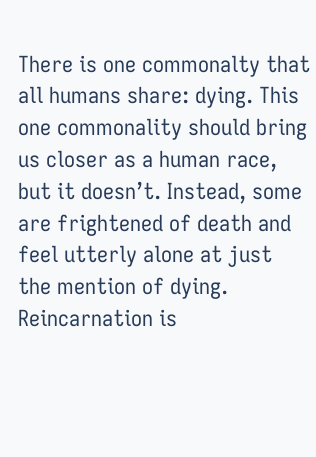There is one commonalty that all humans share: dying. This one commonality should bring us closer as a human race, but it doesn’t. Instead, some are frightened of death and feel utterly alone at just the mention of dying. Reincarnation is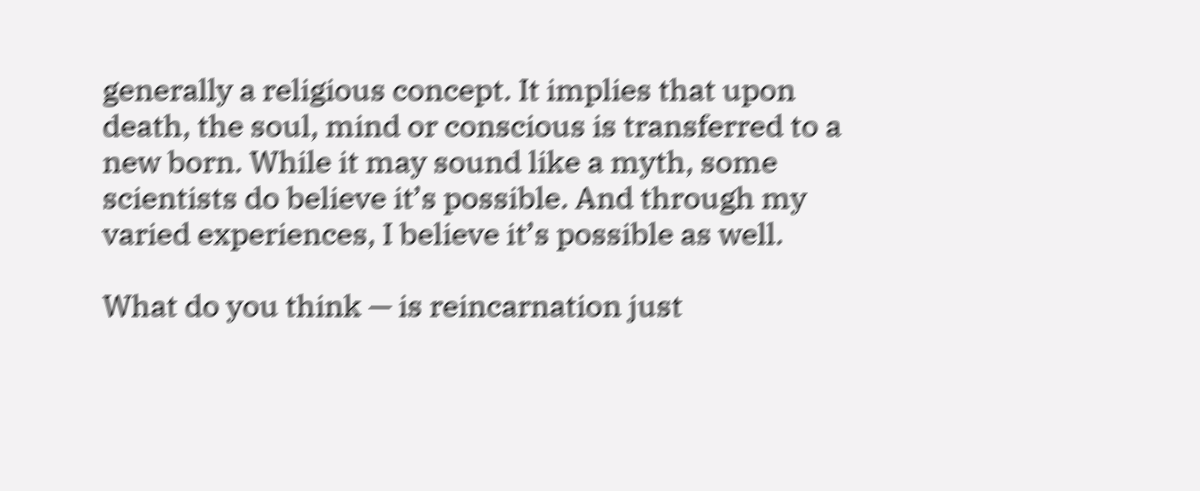generally a religious concept. It implies that upon death, the soul, mind or conscious is transferred to a new born. While it may sound like a myth, some scientists do believe it’s possible. And through my varied experiences, I believe it’s possible as well.

What do you think — is reincarnation just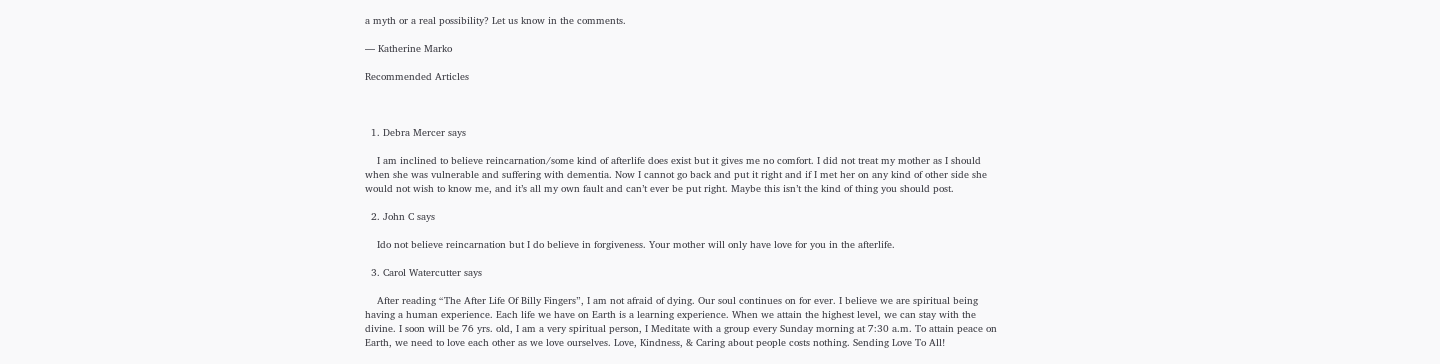a myth or a real possibility? Let us know in the comments.

— Katherine Marko

Recommended Articles



  1. Debra Mercer says

    I am inclined to believe reincarnation/some kind of afterlife does exist but it gives me no comfort. I did not treat my mother as I should when she was vulnerable and suffering with dementia. Now I cannot go back and put it right and if I met her on any kind of other side she would not wish to know me, and it’s all my own fault and can’t ever be put right. Maybe this isn’t the kind of thing you should post.

  2. John C says

    Ido not believe reincarnation but I do believe in forgiveness. Your mother will only have love for you in the afterlife.

  3. Carol Watercutter says

    After reading “The After Life Of Billy Fingers”, I am not afraid of dying. Our soul continues on for ever. I believe we are spiritual being having a human experience. Each life we have on Earth is a learning experience. When we attain the highest level, we can stay with the divine. I soon will be 76 yrs. old, I am a very spiritual person, I Meditate with a group every Sunday morning at 7:30 a.m. To attain peace on Earth, we need to love each other as we love ourselves. Love, Kindness, & Caring about people costs nothing. Sending Love To All!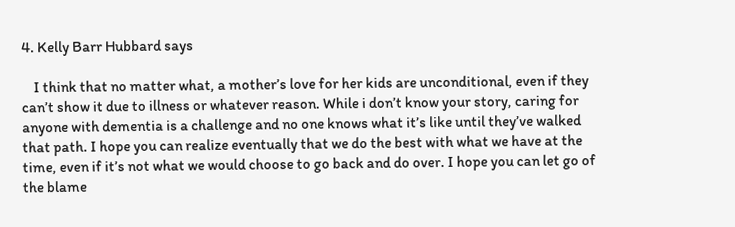4. Kelly Barr Hubbard says

    I think that no matter what, a mother’s love for her kids are unconditional, even if they can’t show it due to illness or whatever reason. While i don’t know your story, caring for anyone with dementia is a challenge and no one knows what it’s like until they’ve walked that path. I hope you can realize eventually that we do the best with what we have at the time, even if it’s not what we would choose to go back and do over. I hope you can let go of the blame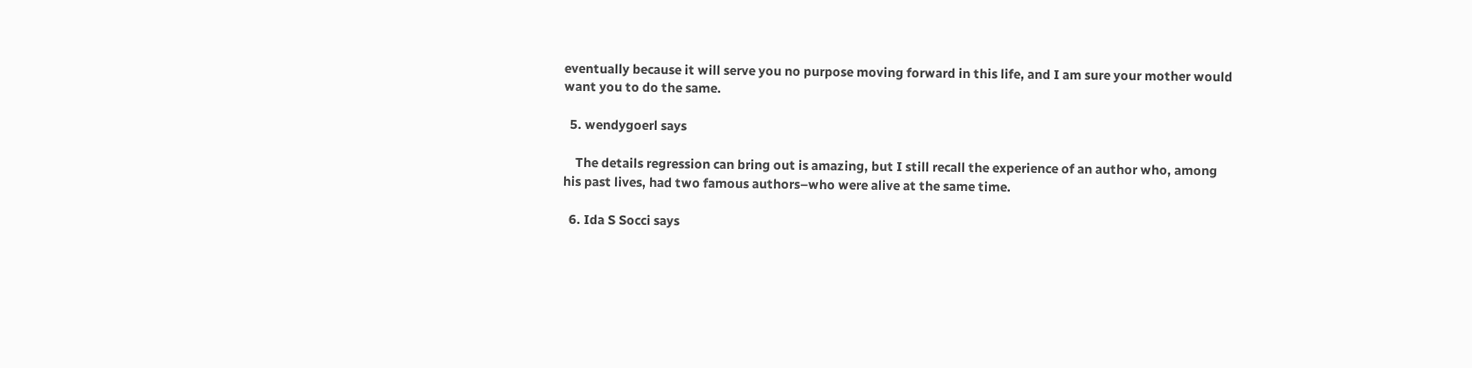eventually because it will serve you no purpose moving forward in this life, and I am sure your mother would want you to do the same.

  5. wendygoerl says

    The details regression can bring out is amazing, but I still recall the experience of an author who, among his past lives, had two famous authors–who were alive at the same time.

  6. Ida S Socci says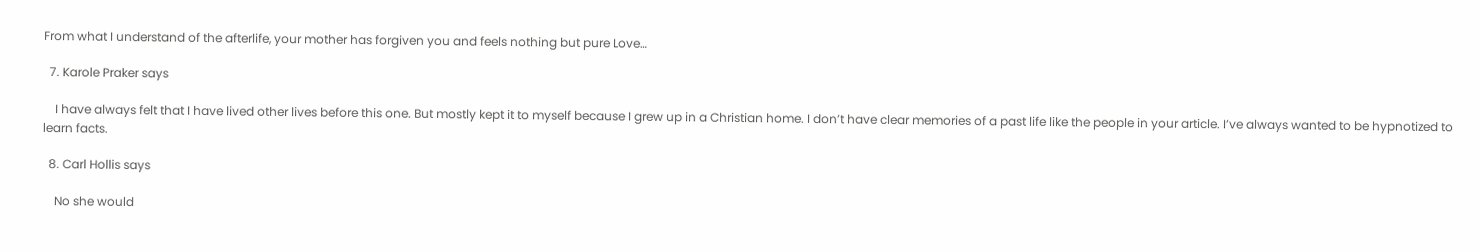From what I understand of the afterlife, your mother has forgiven you and feels nothing but pure Love…

  7. Karole Praker says

    I have always felt that I have lived other lives before this one. But mostly kept it to myself because I grew up in a Christian home. I don’t have clear memories of a past life like the people in your article. I’ve always wanted to be hypnotized to learn facts.

  8. Carl Hollis says

    No she would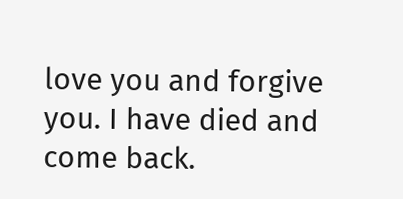love you and forgive you. I have died and come back.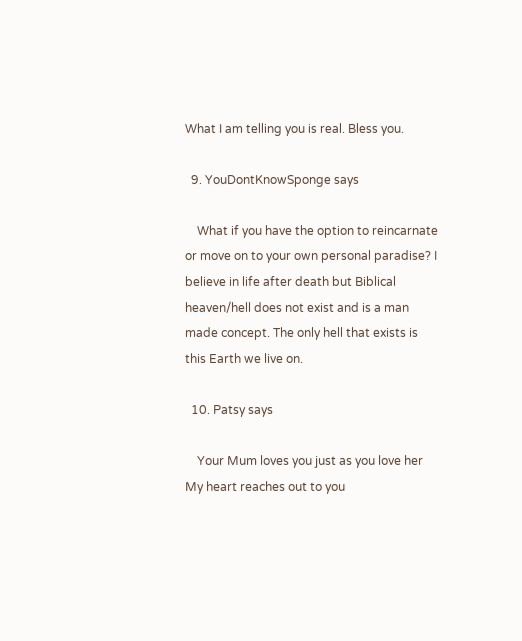What I am telling you is real. Bless you.

  9. YouDontKnowSponge says

    What if you have the option to reincarnate or move on to your own personal paradise? I believe in life after death but Biblical heaven/hell does not exist and is a man made concept. The only hell that exists is this Earth we live on.

  10. Patsy says

    Your Mum loves you just as you love her My heart reaches out to you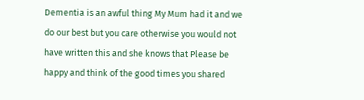Dementia is an awful thing My Mum had it and we do our best but you care otherwise you would not have written this and she knows that Please be happy and think of the good times you shared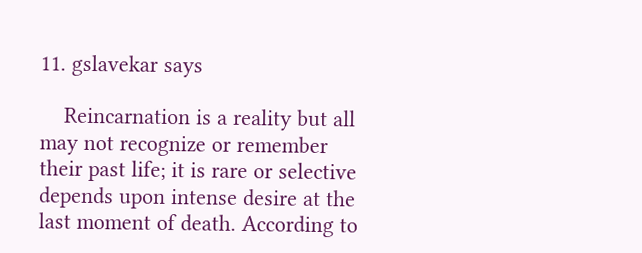11. gslavekar says

    Reincarnation is a reality but all may not recognize or remember their past life; it is rare or selective depends upon intense desire at the last moment of death. According to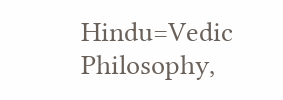Hindu=Vedic Philosophy,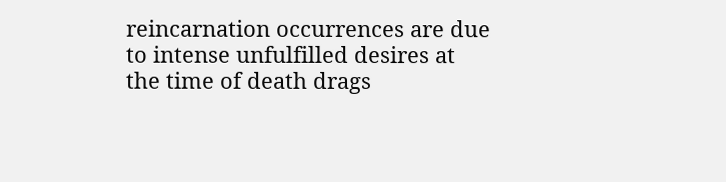reincarnation occurrences are due to intense unfulfilled desires at the time of death drags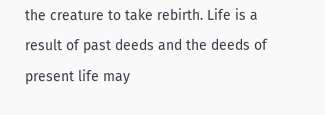the creature to take rebirth. Life is a result of past deeds and the deeds of present life may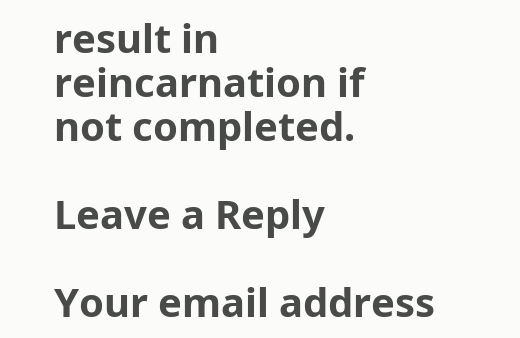result in reincarnation if not completed.

Leave a Reply

Your email address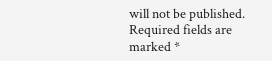will not be published. Required fields are marked *